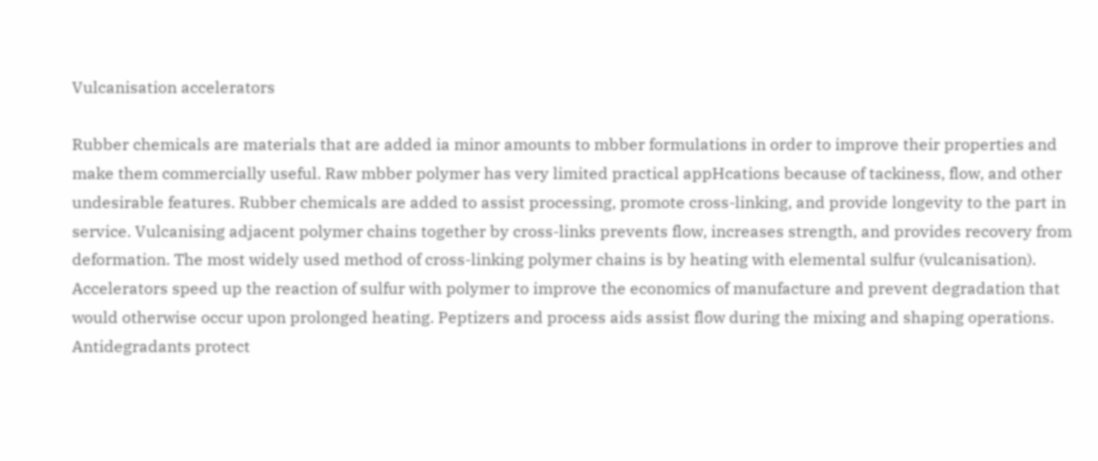Vulcanisation accelerators

Rubber chemicals are materials that are added ia minor amounts to mbber formulations in order to improve their properties and make them commercially useful. Raw mbber polymer has very limited practical appHcations because of tackiness, flow, and other undesirable features. Rubber chemicals are added to assist processing, promote cross-linking, and provide longevity to the part in service. Vulcanising adjacent polymer chains together by cross-links prevents flow, increases strength, and provides recovery from deformation. The most widely used method of cross-linking polymer chains is by heating with elemental sulfur (vulcanisation). Accelerators speed up the reaction of sulfur with polymer to improve the economics of manufacture and prevent degradation that would otherwise occur upon prolonged heating. Peptizers and process aids assist flow during the mixing and shaping operations. Antidegradants protect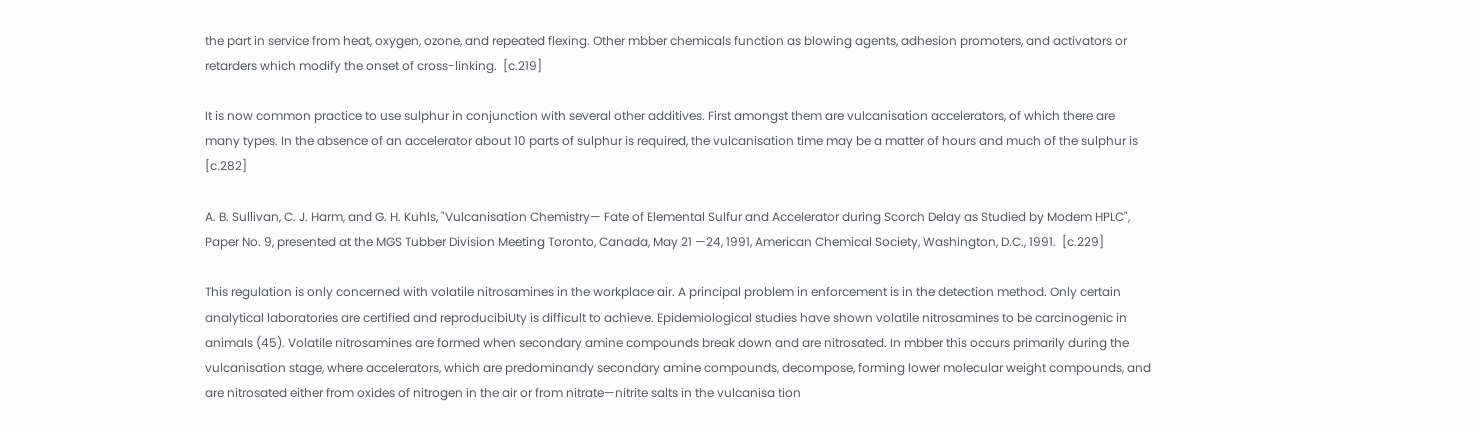the part in service from heat, oxygen, ozone, and repeated flexing. Other mbber chemicals function as blowing agents, adhesion promoters, and activators or retarders which modify the onset of cross-linking.  [c.219]

It is now common practice to use sulphur in conjunction with several other additives. First amongst them are vulcanisation accelerators, of which there are many types. In the absence of an accelerator about 10 parts of sulphur is required, the vulcanisation time may be a matter of hours and much of the sulphur is  [c.282]

A. B. Sullivan, C. J. Harm, and G. H. Kuhls, "Vulcanisation Chemistry— Fate of Elemental Sulfur and Accelerator during Scorch Delay as Studied by Modem HPLC", Paper No. 9, presented at the MGS Tubber Division Meeting Toronto, Canada, May 21 —24, 1991, American Chemical Society, Washington, D.C., 1991.  [c.229]

This regulation is only concerned with volatile nitrosamines in the workplace air. A principal problem in enforcement is in the detection method. Only certain analytical laboratories are certified and reproducibiUty is difficult to achieve. Epidemiological studies have shown volatile nitrosamines to be carcinogenic in animals (45). Volatile nitrosamines are formed when secondary amine compounds break down and are nitrosated. In mbber this occurs primarily during the vulcanisation stage, where accelerators, which are predominandy secondary amine compounds, decompose, forming lower molecular weight compounds, and are nitrosated either from oxides of nitrogen in the air or from nitrate—nitrite salts in the vulcanisa tion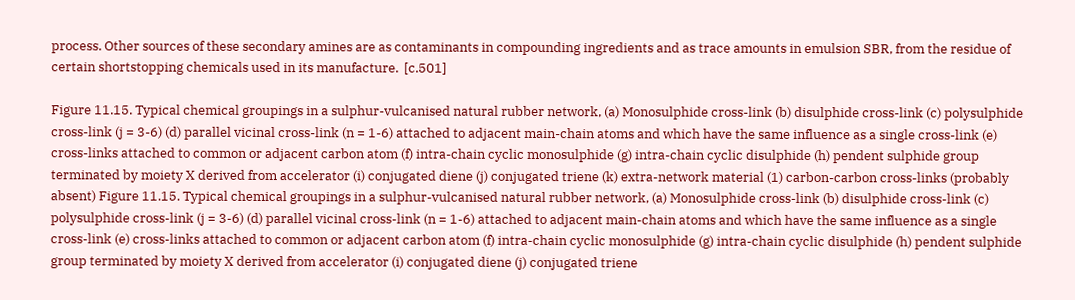process. Other sources of these secondary amines are as contaminants in compounding ingredients and as trace amounts in emulsion SBR, from the residue of certain shortstopping chemicals used in its manufacture.  [c.501]

Figure 11.15. Typical chemical groupings in a sulphur-vulcanised natural rubber network, (a) Monosulphide cross-link (b) disulphide cross-link (c) polysulphide cross-link (j = 3-6) (d) parallel vicinal cross-link (n = 1-6) attached to adjacent main-chain atoms and which have the same influence as a single cross-link (e) cross-links attached to common or adjacent carbon atom (f) intra-chain cyclic monosulphide (g) intra-chain cyclic disulphide (h) pendent sulphide group terminated by moiety X derived from accelerator (i) conjugated diene (j) conjugated triene (k) extra-network material (1) carbon-carbon cross-links (probably absent) Figure 11.15. Typical chemical groupings in a sulphur-vulcanised natural rubber network, (a) Monosulphide cross-link (b) disulphide cross-link (c) polysulphide cross-link (j = 3-6) (d) parallel vicinal cross-link (n = 1-6) attached to adjacent main-chain atoms and which have the same influence as a single cross-link (e) cross-links attached to common or adjacent carbon atom (f) intra-chain cyclic monosulphide (g) intra-chain cyclic disulphide (h) pendent sulphide group terminated by moiety X derived from accelerator (i) conjugated diene (j) conjugated triene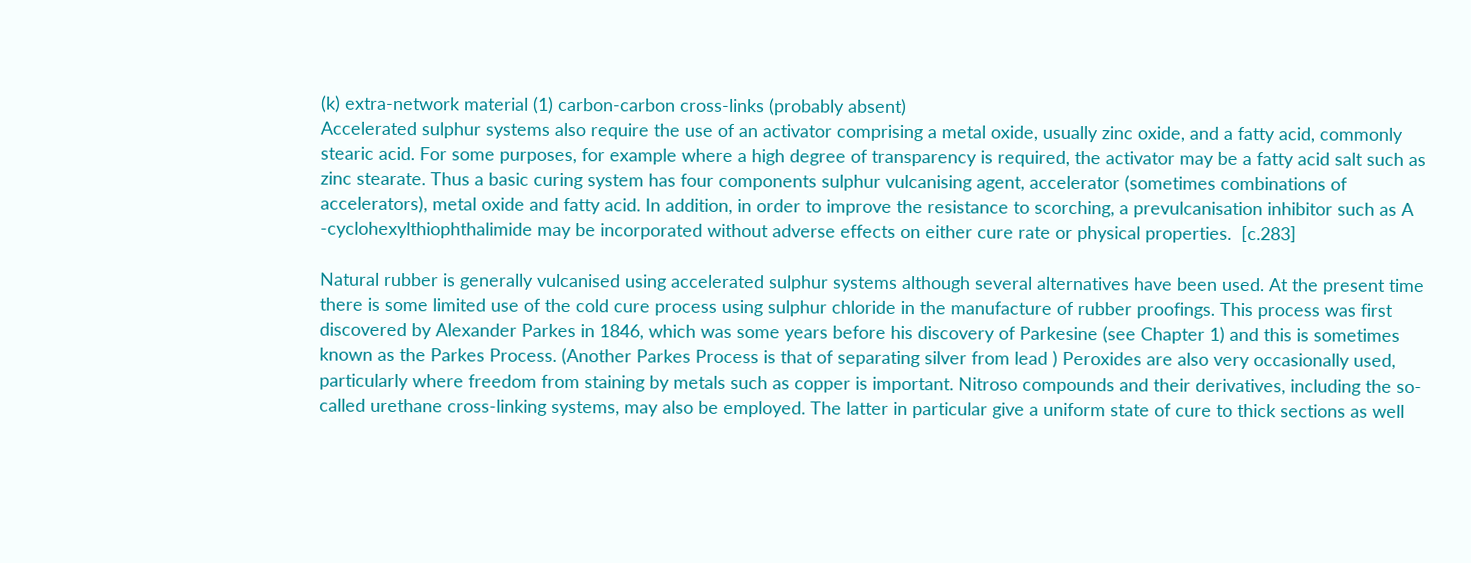(k) extra-network material (1) carbon-carbon cross-links (probably absent)
Accelerated sulphur systems also require the use of an activator comprising a metal oxide, usually zinc oxide, and a fatty acid, commonly stearic acid. For some purposes, for example where a high degree of transparency is required, the activator may be a fatty acid salt such as zinc stearate. Thus a basic curing system has four components sulphur vulcanising agent, accelerator (sometimes combinations of accelerators), metal oxide and fatty acid. In addition, in order to improve the resistance to scorching, a prevulcanisation inhibitor such as A -cyclohexylthiophthalimide may be incorporated without adverse effects on either cure rate or physical properties.  [c.283]

Natural rubber is generally vulcanised using accelerated sulphur systems although several alternatives have been used. At the present time there is some limited use of the cold cure process using sulphur chloride in the manufacture of rubber proofings. This process was first discovered by Alexander Parkes in 1846, which was some years before his discovery of Parkesine (see Chapter 1) and this is sometimes known as the Parkes Process. (Another Parkes Process is that of separating silver from lead ) Peroxides are also very occasionally used, particularly where freedom from staining by metals such as copper is important. Nitroso compounds and their derivatives, including the so-called urethane cross-linking systems, may also be employed. The latter in particular give a uniform state of cure to thick sections as well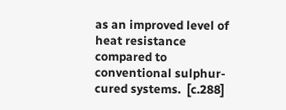as an improved level of heat resistance compared to conventional sulphur-cured systems.  [c.288]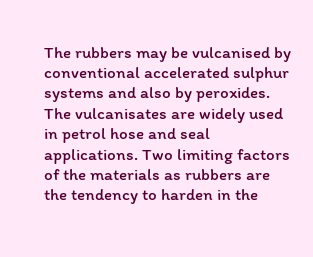The rubbers may be vulcanised by conventional accelerated sulphur systems and also by peroxides. The vulcanisates are widely used in petrol hose and seal applications. Two limiting factors of the materials as rubbers are the tendency to harden in the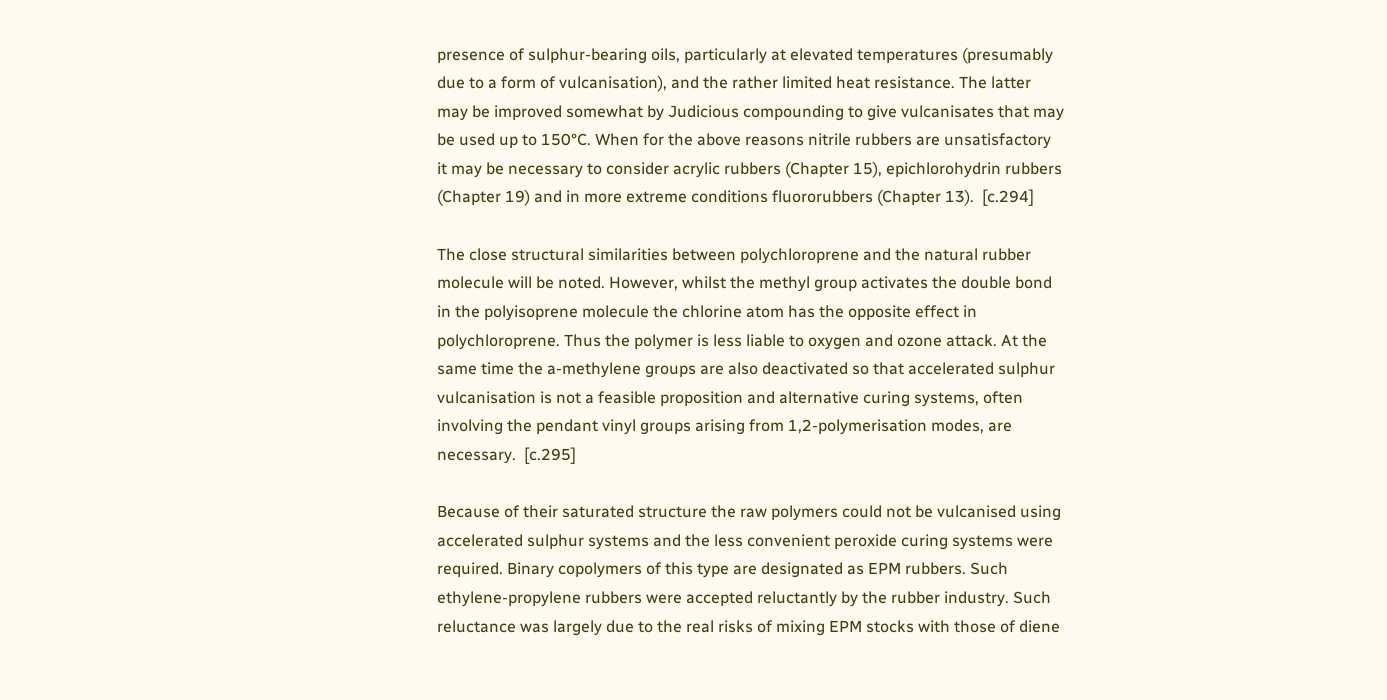presence of sulphur-bearing oils, particularly at elevated temperatures (presumably due to a form of vulcanisation), and the rather limited heat resistance. The latter may be improved somewhat by Judicious compounding to give vulcanisates that may be used up to 150°C. When for the above reasons nitrile rubbers are unsatisfactory it may be necessary to consider acrylic rubbers (Chapter 15), epichlorohydrin rubbers (Chapter 19) and in more extreme conditions fluororubbers (Chapter 13).  [c.294]

The close structural similarities between polychloroprene and the natural rubber molecule will be noted. However, whilst the methyl group activates the double bond in the polyisoprene molecule the chlorine atom has the opposite effect in polychloroprene. Thus the polymer is less liable to oxygen and ozone attack. At the same time the a-methylene groups are also deactivated so that accelerated sulphur vulcanisation is not a feasible proposition and alternative curing systems, often involving the pendant vinyl groups arising from 1,2-polymerisation modes, are necessary.  [c.295]

Because of their saturated structure the raw polymers could not be vulcanised using accelerated sulphur systems and the less convenient peroxide curing systems were required. Binary copolymers of this type are designated as EPM rubbers. Such ethylene-propylene rubbers were accepted reluctantly by the rubber industry. Such reluctance was largely due to the real risks of mixing EPM stocks with those of diene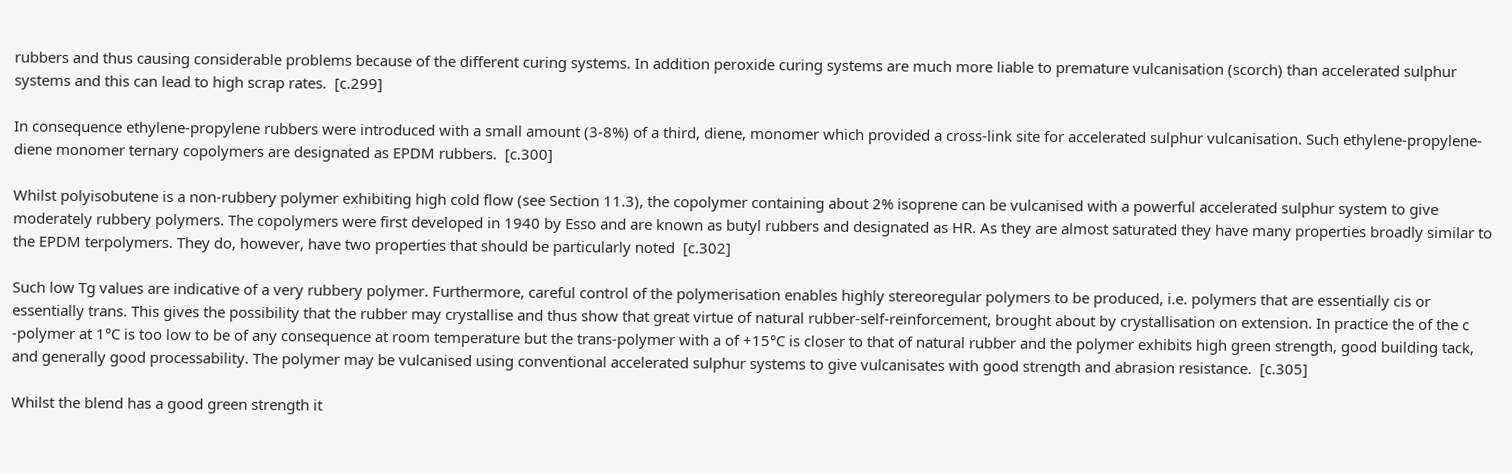rubbers and thus causing considerable problems because of the different curing systems. In addition peroxide curing systems are much more liable to premature vulcanisation (scorch) than accelerated sulphur systems and this can lead to high scrap rates.  [c.299]

In consequence ethylene-propylene rubbers were introduced with a small amount (3-8%) of a third, diene, monomer which provided a cross-link site for accelerated sulphur vulcanisation. Such ethylene-propylene-diene monomer ternary copolymers are designated as EPDM rubbers.  [c.300]

Whilst polyisobutene is a non-rubbery polymer exhibiting high cold flow (see Section 11.3), the copolymer containing about 2% isoprene can be vulcanised with a powerful accelerated sulphur system to give moderately rubbery polymers. The copolymers were first developed in 1940 by Esso and are known as butyl rubbers and designated as HR. As they are almost saturated they have many properties broadly similar to the EPDM terpolymers. They do, however, have two properties that should be particularly noted  [c.302]

Such low Tg values are indicative of a very rubbery polymer. Furthermore, careful control of the polymerisation enables highly stereoregular polymers to be produced, i.e. polymers that are essentially cis or essentially trans. This gives the possibility that the rubber may crystallise and thus show that great virtue of natural rubber-self-reinforcement, brought about by crystallisation on extension. In practice the of the c -polymer at 1°C is too low to be of any consequence at room temperature but the trans-polymer with a of +15°C is closer to that of natural rubber and the polymer exhibits high green strength, good building tack, and generally good processability. The polymer may be vulcanised using conventional accelerated sulphur systems to give vulcanisates with good strength and abrasion resistance.  [c.305]

Whilst the blend has a good green strength it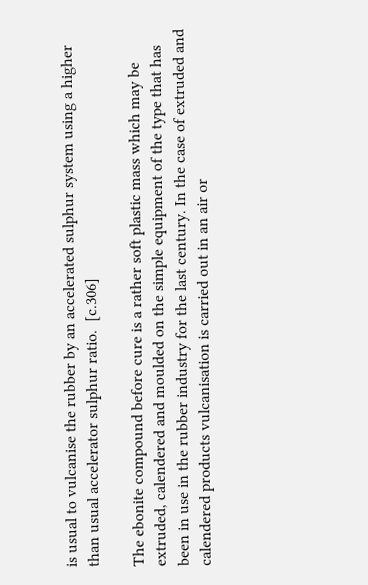is usual to vulcanise the rubber by an accelerated sulphur system using a higher than usual accelerator sulphur ratio.  [c.306]

The ebonite compound before cure is a rather soft plastic mass which may be extruded, calendered and moulded on the simple equipment of the type that has been in use in the rubber industry for the last century. In the case of extruded and calendered products vulcanisation is carried out in an air or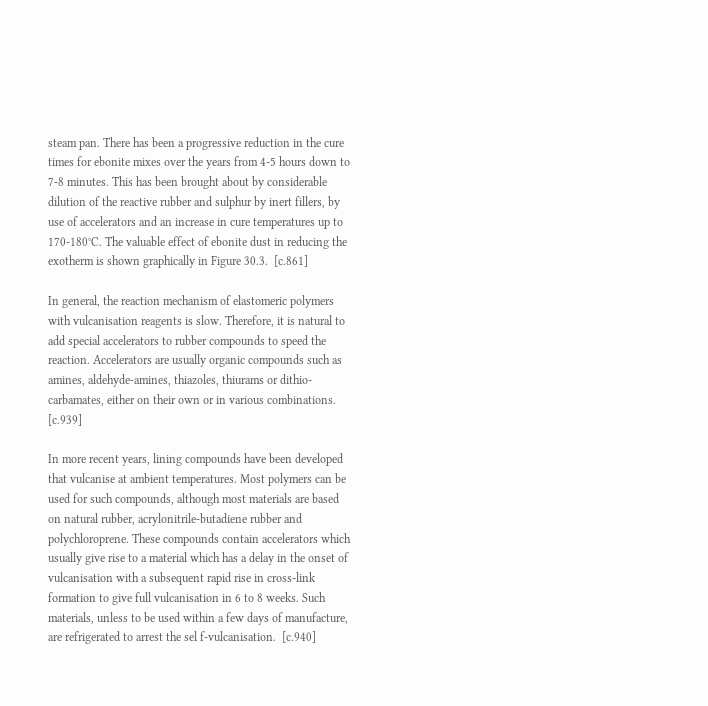steam pan. There has been a progressive reduction in the cure times for ebonite mixes over the years from 4-5 hours down to 7-8 minutes. This has been brought about by considerable dilution of the reactive rubber and sulphur by inert fillers, by use of accelerators and an increase in cure temperatures up to 170-180°C. The valuable effect of ebonite dust in reducing the exotherm is shown graphically in Figure 30.3.  [c.861]

In general, the reaction mechanism of elastomeric polymers with vulcanisation reagents is slow. Therefore, it is natural to add special accelerators to rubber compounds to speed the reaction. Accelerators are usually organic compounds such as amines, aldehyde-amines, thiazoles, thiurams or dithio-carbamates, either on their own or in various combinations.  [c.939]

In more recent years, lining compounds have been developed that vulcanise at ambient temperatures. Most polymers can be used for such compounds, although most materials are based on natural rubber, acrylonitrile-butadiene rubber and polychloroprene. These compounds contain accelerators which usually give rise to a material which has a delay in the onset of vulcanisation with a subsequent rapid rise in cross-link formation to give full vulcanisation in 6 to 8 weeks. Such materials, unless to be used within a few days of manufacture, are refrigerated to arrest the sel f-vulcanisation.  [c.940]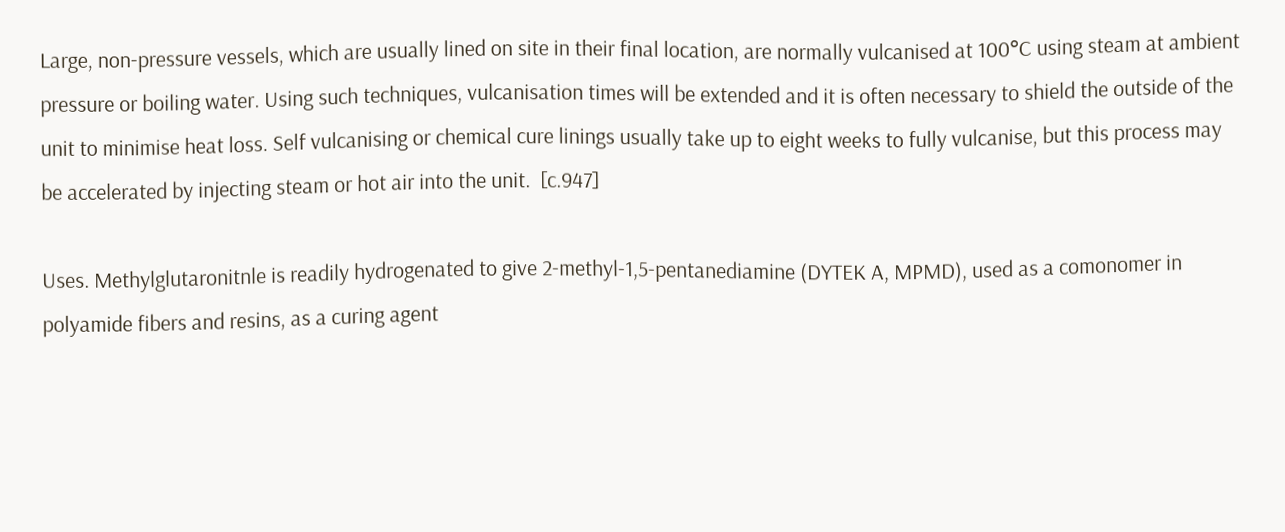Large, non-pressure vessels, which are usually lined on site in their final location, are normally vulcanised at 100°C using steam at ambient pressure or boiling water. Using such techniques, vulcanisation times will be extended and it is often necessary to shield the outside of the unit to minimise heat loss. Self vulcanising or chemical cure linings usually take up to eight weeks to fully vulcanise, but this process may be accelerated by injecting steam or hot air into the unit.  [c.947]

Uses. Methylglutaronitnle is readily hydrogenated to give 2-methyl-1,5-pentanediamine (DYTEK A, MPMD), used as a comonomer in polyamide fibers and resins, as a curing agent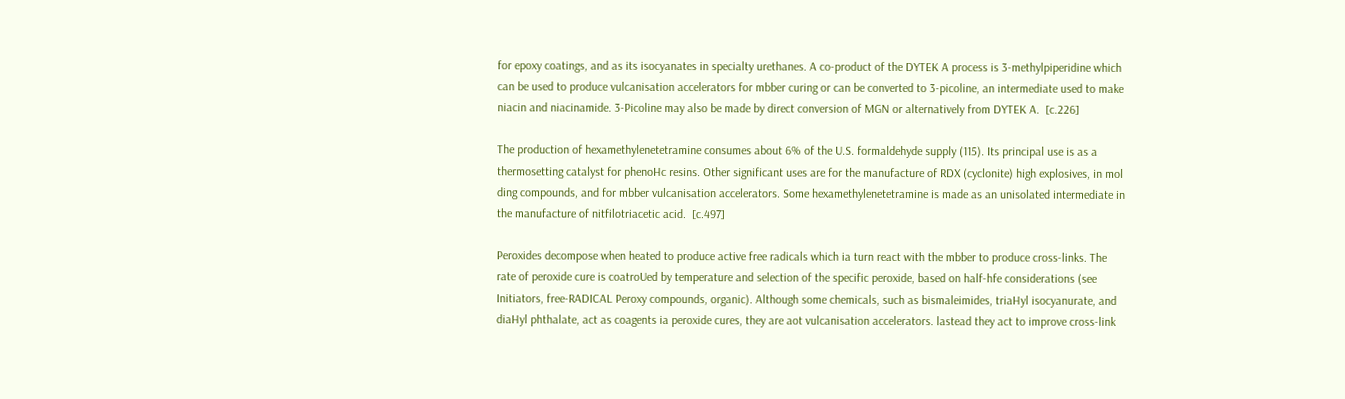for epoxy coatings, and as its isocyanates in specialty urethanes. A co-product of the DYTEK A process is 3-methylpiperidine which can be used to produce vulcanisation accelerators for mbber curing or can be converted to 3-picoline, an intermediate used to make niacin and niacinamide. 3-Picoline may also be made by direct conversion of MGN or alternatively from DYTEK A.  [c.226]

The production of hexamethylenetetramine consumes about 6% of the U.S. formaldehyde supply (115). Its principal use is as a thermosetting catalyst for phenoHc resins. Other significant uses are for the manufacture of RDX (cyclonite) high explosives, in mol ding compounds, and for mbber vulcanisation accelerators. Some hexamethylenetetramine is made as an unisolated intermediate in the manufacture of nitfilotriacetic acid.  [c.497]

Peroxides decompose when heated to produce active free radicals which ia turn react with the mbber to produce cross-links. The rate of peroxide cure is coatroUed by temperature and selection of the specific peroxide, based on half-hfe considerations (see Initiators, free-RADICAL Peroxy compounds, organic). Although some chemicals, such as bismaleimides, triaHyl isocyanurate, and diaHyl phthalate, act as coagents ia peroxide cures, they are aot vulcanisation accelerators. lastead they act to improve cross-link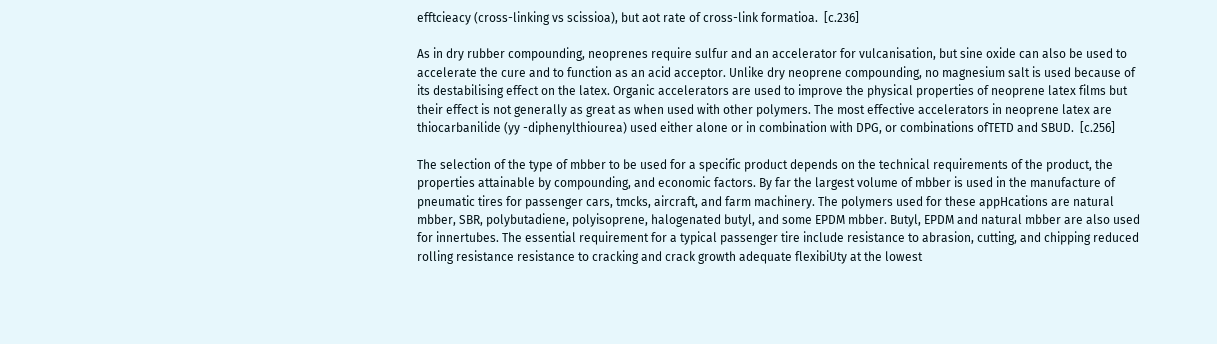efftcieacy (cross-linking vs scissioa), but aot rate of cross-link formatioa.  [c.236]

As in dry rubber compounding, neoprenes require sulfur and an accelerator for vulcanisation, but sine oxide can also be used to accelerate the cure and to function as an acid acceptor. Unlike dry neoprene compounding, no magnesium salt is used because of its destabilising effect on the latex. Organic accelerators are used to improve the physical properties of neoprene latex films but their effect is not generally as great as when used with other polymers. The most effective accelerators in neoprene latex are thiocarbanilide (yy -diphenylthiourea) used either alone or in combination with DPG, or combinations ofTETD and SBUD.  [c.256]

The selection of the type of mbber to be used for a specific product depends on the technical requirements of the product, the properties attainable by compounding, and economic factors. By far the largest volume of mbber is used in the manufacture of pneumatic tires for passenger cars, tmcks, aircraft, and farm machinery. The polymers used for these appHcations are natural mbber, SBR, polybutadiene, polyisoprene, halogenated butyl, and some EPDM mbber. Butyl, EPDM and natural mbber are also used for innertubes. The essential requirement for a typical passenger tire include resistance to abrasion, cutting, and chipping reduced rolling resistance resistance to cracking and crack growth adequate flexibiUty at the lowest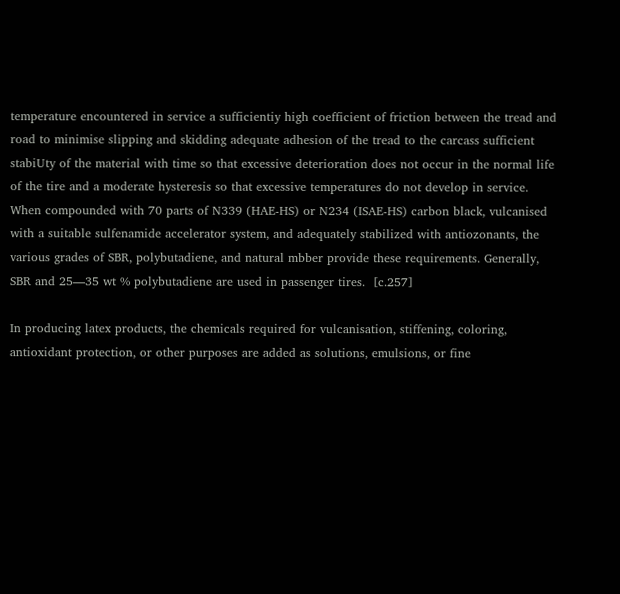temperature encountered in service a sufficientiy high coefficient of friction between the tread and road to minimise slipping and skidding adequate adhesion of the tread to the carcass sufficient stabiUty of the material with time so that excessive deterioration does not occur in the normal life of the tire and a moderate hysteresis so that excessive temperatures do not develop in service. When compounded with 70 parts of N339 (HAE-HS) or N234 (ISAE-HS) carbon black, vulcanised with a suitable sulfenamide accelerator system, and adequately stabilized with antiozonants, the various grades of SBR, polybutadiene, and natural mbber provide these requirements. Generally, SBR and 25—35 wt % polybutadiene are used in passenger tires.  [c.257]

In producing latex products, the chemicals required for vulcanisation, stiffening, coloring, antioxidant protection, or other purposes are added as solutions, emulsions, or fine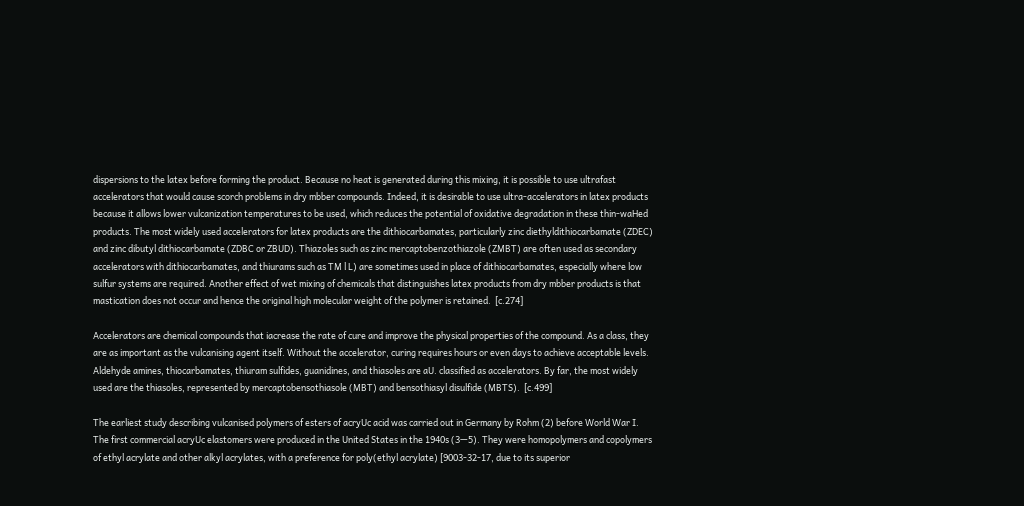dispersions to the latex before forming the product. Because no heat is generated during this mixing, it is possible to use ultrafast accelerators that would cause scorch problems in dry mbber compounds. Indeed, it is desirable to use ultra-accelerators in latex products because it allows lower vulcanization temperatures to be used, which reduces the potential of oxidative degradation in these thin-waHed products. The most widely used accelerators for latex products are the dithiocarbamates, particularly zinc diethyldithiocarbamate (ZDEC) and zinc dibutyl dithiocarbamate (ZDBC or ZBUD). Thiazoles such as zinc mercaptobenzothiazole (ZMBT) are often used as secondary accelerators with dithiocarbamates, and thiurams such as TM l L) are sometimes used in place of dithiocarbamates, especially where low sulfur systems are required. Another effect of wet mixing of chemicals that distinguishes latex products from dry mbber products is that mastication does not occur and hence the original high molecular weight of the polymer is retained.  [c.274]

Accelerators are chemical compounds that iacrease the rate of cure and improve the physical properties of the compound. As a class, they are as important as the vulcanising agent itself. Without the accelerator, curing requires hours or even days to achieve acceptable levels. Aldehyde amines, thiocarbamates, thiuram sulfides, guanidines, and thiasoles are aU. classified as accelerators. By far, the most widely used are the thiasoles, represented by mercaptobensothiasole (MBT) and bensothiasyl disulfide (MBTS).  [c.499]

The earliest study describing vulcanised polymers of esters of acryUc acid was carried out in Germany by Rohm (2) before World War I. The first commercial acryUc elastomers were produced in the United States in the 1940s (3—5). They were homopolymers and copolymers of ethyl acrylate and other alkyl acrylates, with a preference for poly(ethyl acrylate) [9003-32-17, due to its superior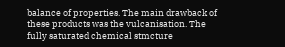balance of properties. The main drawback of these products was the vulcanisation. The fully saturated chemical stmcture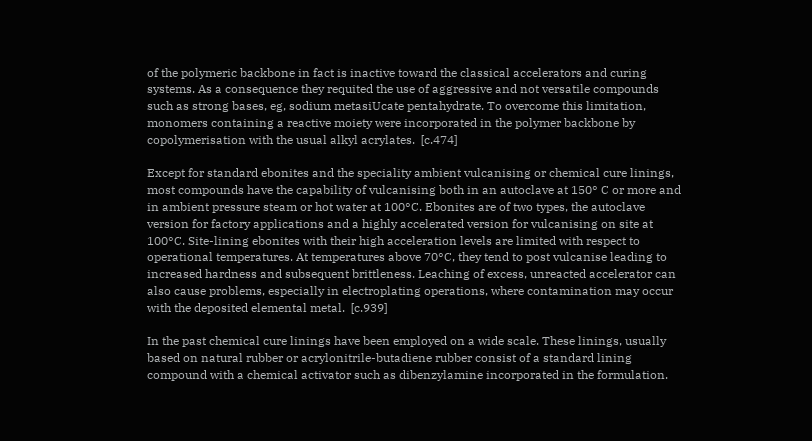of the polymeric backbone in fact is inactive toward the classical accelerators and curing systems. As a consequence they requited the use of aggressive and not versatile compounds such as strong bases, eg, sodium metasiUcate pentahydrate. To overcome this limitation, monomers containing a reactive moiety were incorporated in the polymer backbone by copolymerisation with the usual alkyl acrylates.  [c.474]

Except for standard ebonites and the speciality ambient vulcanising or chemical cure linings, most compounds have the capability of vulcanising both in an autoclave at 150° C or more and in ambient pressure steam or hot water at 100°C. Ebonites are of two types, the autoclave version for factory applications and a highly accelerated version for vulcanising on site at 100°C. Site-lining ebonites with their high acceleration levels are limited with respect to operational temperatures. At temperatures above 70°C, they tend to post vulcanise leading to increased hardness and subsequent brittleness. Leaching of excess, unreacted accelerator can also cause problems, especially in electroplating operations, where contamination may occur with the deposited elemental metal.  [c.939]

In the past chemical cure linings have been employed on a wide scale. These linings, usually based on natural rubber or acrylonitrile-butadiene rubber consist of a standard lining compound with a chemical activator such as dibenzylamine incorporated in the formulation.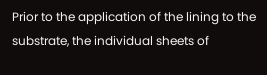Prior to the application of the lining to the substrate, the individual sheets of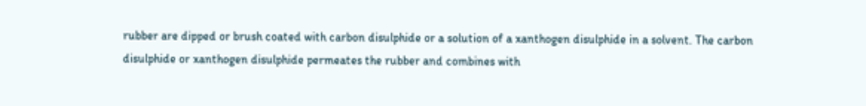rubber are dipped or brush coated with carbon disulphide or a solution of a xanthogen disulphide in a solvent. The carbon disulphide or xanthogen disulphide permeates the rubber and combines with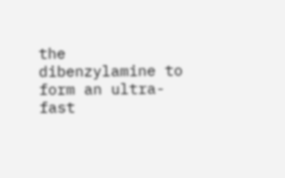the dibenzylamine to form an ultra-fast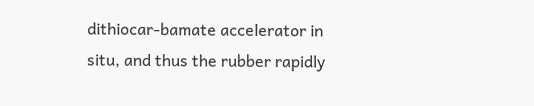dithiocar-bamate accelerator in situ, and thus the rubber rapidly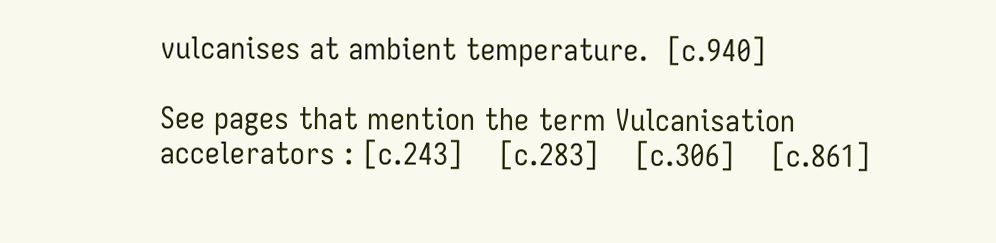vulcanises at ambient temperature.  [c.940]

See pages that mention the term Vulcanisation accelerators : [c.243]    [c.283]    [c.306]    [c.861]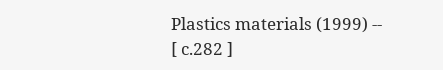Plastics materials (1999) -- [ c.282 ]